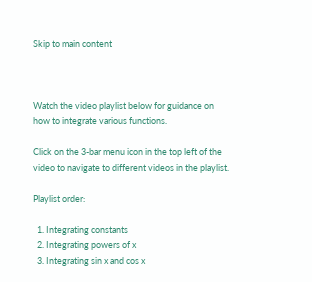Skip to main content



Watch the video playlist below for guidance on how to integrate various functions.

Click on the 3-bar menu icon in the top left of the video to navigate to different videos in the playlist.

Playlist order:

  1. Integrating constants
  2. Integrating powers of x
  3. Integrating sin x and cos x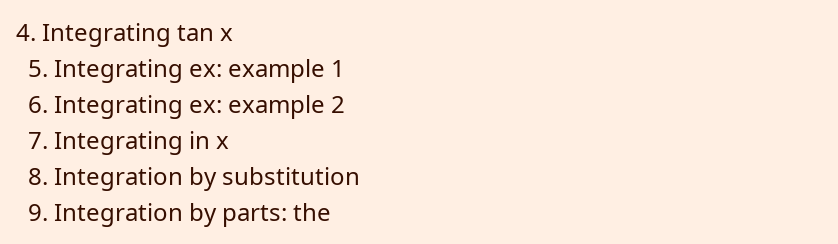4. Integrating tan x
  5. Integrating ex: example 1
  6. Integrating ex: example 2
  7. Integrating in x
  8. Integration by substitution
  9. Integration by parts: the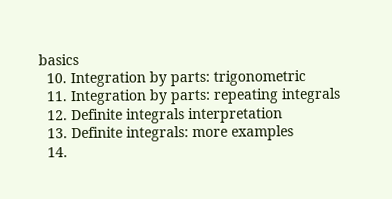basics
  10. Integration by parts: trigonometric
  11. Integration by parts: repeating integrals
  12. Definite integrals interpretation
  13. Definite integrals: more examples
  14.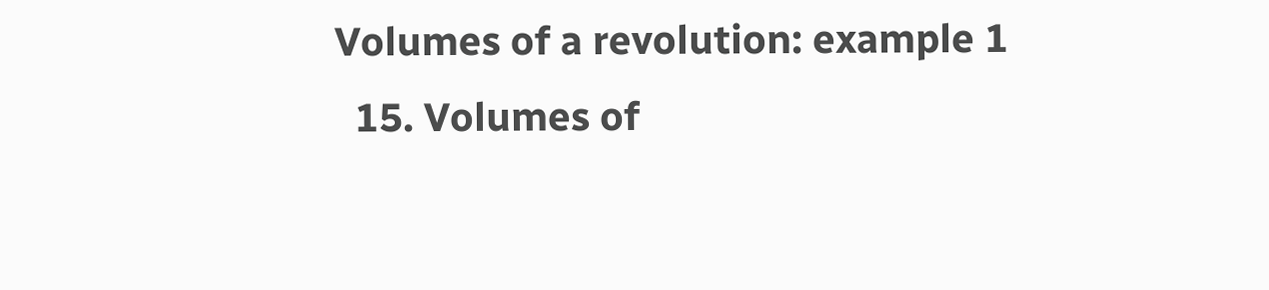Volumes of a revolution: example 1
  15. Volumes of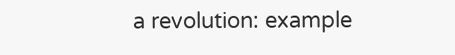a revolution: example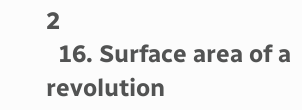2
  16. Surface area of a revolution